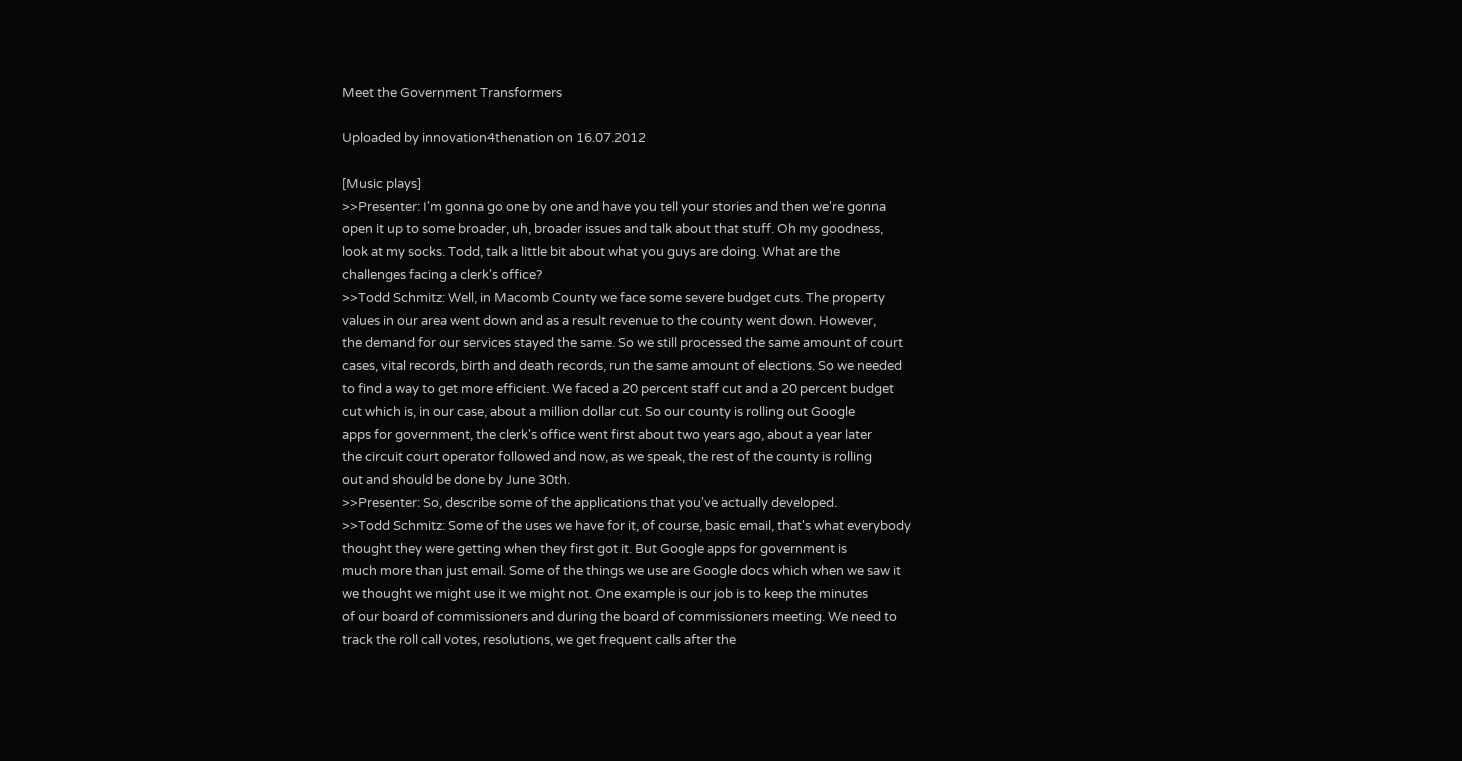Meet the Government Transformers

Uploaded by innovation4thenation on 16.07.2012

[Music plays]
>>Presenter: I'm gonna go one by one and have you tell your stories and then we're gonna
open it up to some broader, uh, broader issues and talk about that stuff. Oh my goodness,
look at my socks. Todd, talk a little bit about what you guys are doing. What are the
challenges facing a clerk's office?
>>Todd Schmitz: Well, in Macomb County we face some severe budget cuts. The property
values in our area went down and as a result revenue to the county went down. However,
the demand for our services stayed the same. So we still processed the same amount of court
cases, vital records, birth and death records, run the same amount of elections. So we needed
to find a way to get more efficient. We faced a 20 percent staff cut and a 20 percent budget
cut which is, in our case, about a million dollar cut. So our county is rolling out Google
apps for government, the clerk's office went first about two years ago, about a year later
the circuit court operator followed and now, as we speak, the rest of the county is rolling
out and should be done by June 30th.
>>Presenter: So, describe some of the applications that you've actually developed.
>>Todd Schmitz: Some of the uses we have for it, of course, basic email, that's what everybody
thought they were getting when they first got it. But Google apps for government is
much more than just email. Some of the things we use are Google docs which when we saw it
we thought we might use it we might not. One example is our job is to keep the minutes
of our board of commissioners and during the board of commissioners meeting. We need to
track the roll call votes, resolutions, we get frequent calls after the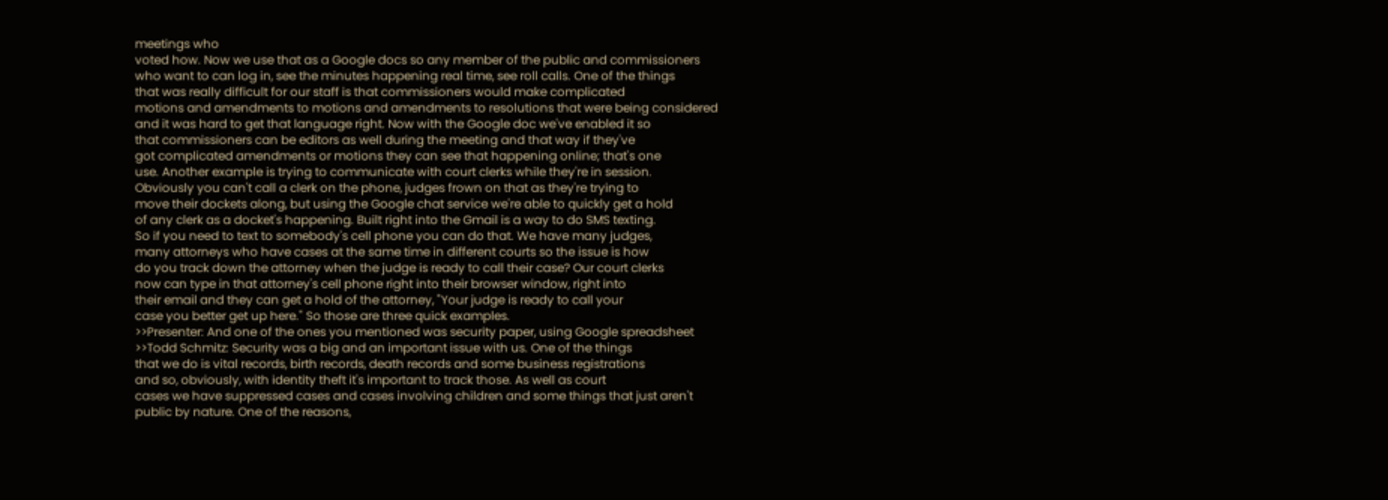meetings who
voted how. Now we use that as a Google docs so any member of the public and commissioners
who want to can log in, see the minutes happening real time, see roll calls. One of the things
that was really difficult for our staff is that commissioners would make complicated
motions and amendments to motions and amendments to resolutions that were being considered
and it was hard to get that language right. Now with the Google doc we've enabled it so
that commissioners can be editors as well during the meeting and that way if they've
got complicated amendments or motions they can see that happening online; that's one
use. Another example is trying to communicate with court clerks while they're in session.
Obviously you can't call a clerk on the phone, judges frown on that as they're trying to
move their dockets along, but using the Google chat service we're able to quickly get a hold
of any clerk as a docket's happening. Built right into the Gmail is a way to do SMS texting.
So if you need to text to somebody's cell phone you can do that. We have many judges,
many attorneys who have cases at the same time in different courts so the issue is how
do you track down the attorney when the judge is ready to call their case? Our court clerks
now can type in that attorney's cell phone right into their browser window, right into
their email and they can get a hold of the attorney, "Your judge is ready to call your
case you better get up here." So those are three quick examples.
>>Presenter: And one of the ones you mentioned was security paper, using Google spreadsheet
>>Todd Schmitz: Security was a big and an important issue with us. One of the things
that we do is vital records, birth records, death records and some business registrations
and so, obviously, with identity theft it's important to track those. As well as court
cases we have suppressed cases and cases involving children and some things that just aren't
public by nature. One of the reasons,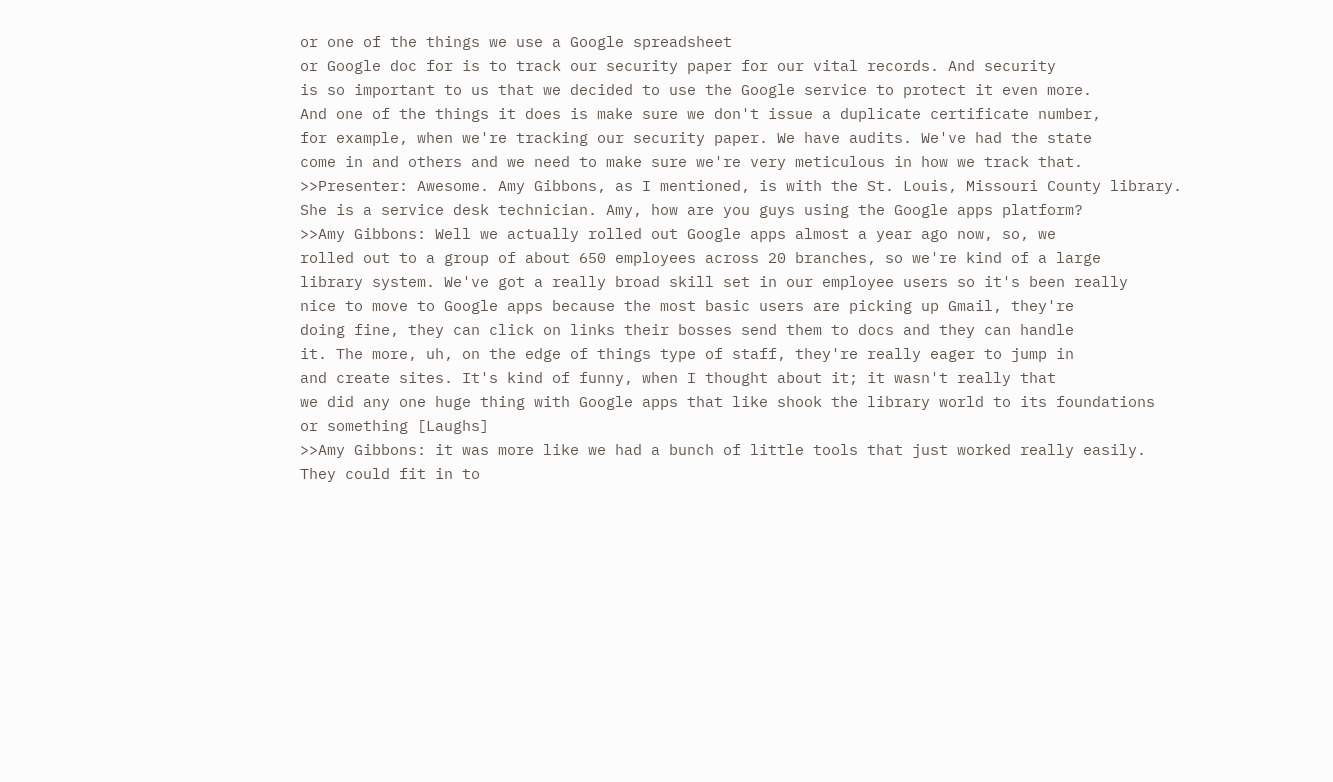or one of the things we use a Google spreadsheet
or Google doc for is to track our security paper for our vital records. And security
is so important to us that we decided to use the Google service to protect it even more.
And one of the things it does is make sure we don't issue a duplicate certificate number,
for example, when we're tracking our security paper. We have audits. We've had the state
come in and others and we need to make sure we're very meticulous in how we track that.
>>Presenter: Awesome. Amy Gibbons, as I mentioned, is with the St. Louis, Missouri County library.
She is a service desk technician. Amy, how are you guys using the Google apps platform?
>>Amy Gibbons: Well we actually rolled out Google apps almost a year ago now, so, we
rolled out to a group of about 650 employees across 20 branches, so we're kind of a large
library system. We've got a really broad skill set in our employee users so it's been really
nice to move to Google apps because the most basic users are picking up Gmail, they're
doing fine, they can click on links their bosses send them to docs and they can handle
it. The more, uh, on the edge of things type of staff, they're really eager to jump in
and create sites. It's kind of funny, when I thought about it; it wasn't really that
we did any one huge thing with Google apps that like shook the library world to its foundations
or something [Laughs]
>>Amy Gibbons: it was more like we had a bunch of little tools that just worked really easily.
They could fit in to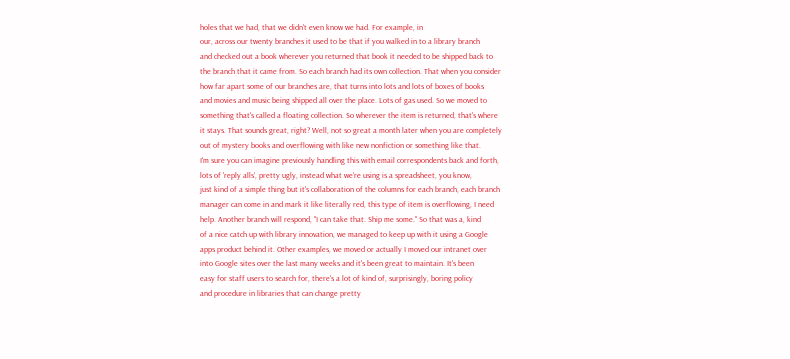holes that we had, that we didn't even know we had. For example, in
our, across our twenty branches it used to be that if you walked in to a library branch
and checked out a book wherever you returned that book it needed to be shipped back to
the branch that it came from. So each branch had its own collection. That when you consider
how far apart some of our branches are, that turns into lots and lots of boxes of books
and movies and music being shipped all over the place. Lots of gas used. So we moved to
something that's called a floating collection. So wherever the item is returned, that's where
it stays. That sounds great, right? Well, not so great a month later when you are completely
out of mystery books and overflowing with like new nonfiction or something like that.
I'm sure you can imagine previously handling this with email correspondents back and forth,
lots of 'reply alls', pretty ugly, instead what we're using is a spreadsheet, you know,
just kind of a simple thing but it's collaboration of the columns for each branch, each branch
manager can come in and mark it like literally red, this type of item is overflowing, I need
help. Another branch will respond, "I can take that. Ship me some." So that was a, kind
of a nice catch up with library innovation, we managed to keep up with it using a Google
apps product behind it. Other examples, we moved or actually I moved our intranet over
into Google sites over the last many weeks and it's been great to maintain. It's been
easy for staff users to search for, there's a lot of kind of, surprisingly, boring policy
and procedure in libraries that can change pretty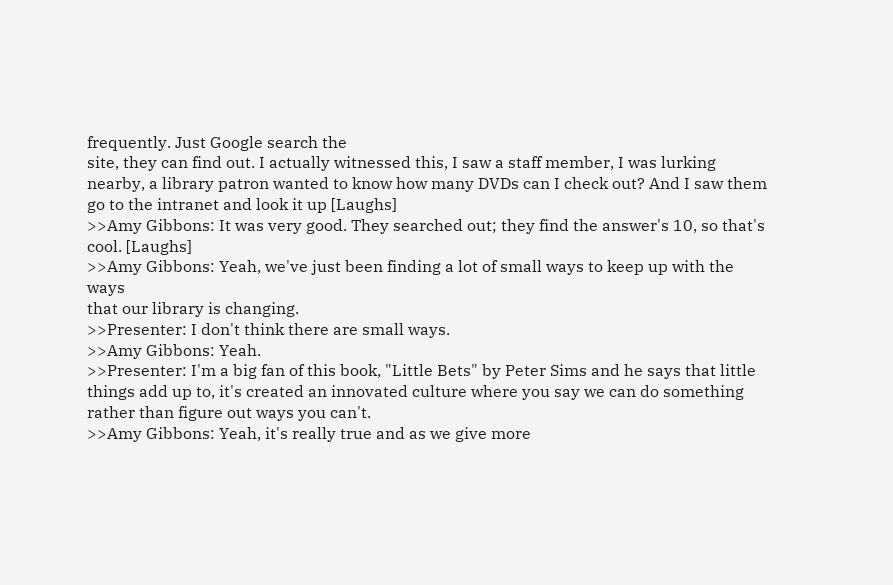frequently. Just Google search the
site, they can find out. I actually witnessed this, I saw a staff member, I was lurking
nearby, a library patron wanted to know how many DVDs can I check out? And I saw them
go to the intranet and look it up [Laughs]
>>Amy Gibbons: It was very good. They searched out; they find the answer's 10, so that's
cool. [Laughs]
>>Amy Gibbons: Yeah, we've just been finding a lot of small ways to keep up with the ways
that our library is changing.
>>Presenter: I don't think there are small ways.
>>Amy Gibbons: Yeah.
>>Presenter: I'm a big fan of this book, "Little Bets" by Peter Sims and he says that little
things add up to, it's created an innovated culture where you say we can do something
rather than figure out ways you can't.
>>Amy Gibbons: Yeah, it's really true and as we give more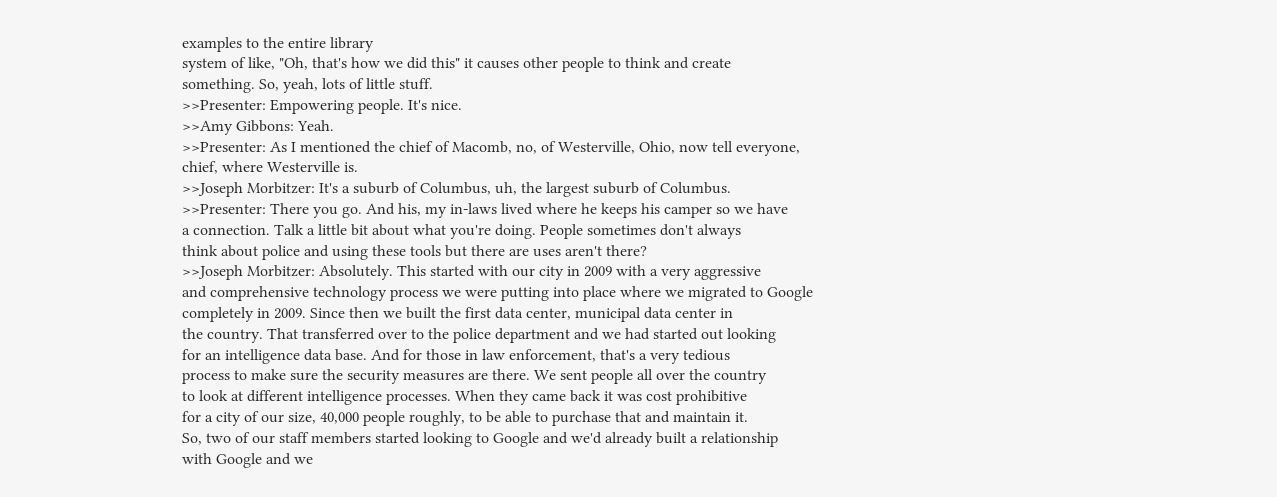examples to the entire library
system of like, "Oh, that's how we did this" it causes other people to think and create
something. So, yeah, lots of little stuff.
>>Presenter: Empowering people. It's nice.
>>Amy Gibbons: Yeah.
>>Presenter: As I mentioned the chief of Macomb, no, of Westerville, Ohio, now tell everyone,
chief, where Westerville is.
>>Joseph Morbitzer: It's a suburb of Columbus, uh, the largest suburb of Columbus.
>>Presenter: There you go. And his, my in-laws lived where he keeps his camper so we have
a connection. Talk a little bit about what you're doing. People sometimes don't always
think about police and using these tools but there are uses aren't there?
>>Joseph Morbitzer: Absolutely. This started with our city in 2009 with a very aggressive
and comprehensive technology process we were putting into place where we migrated to Google
completely in 2009. Since then we built the first data center, municipal data center in
the country. That transferred over to the police department and we had started out looking
for an intelligence data base. And for those in law enforcement, that's a very tedious
process to make sure the security measures are there. We sent people all over the country
to look at different intelligence processes. When they came back it was cost prohibitive
for a city of our size, 40,000 people roughly, to be able to purchase that and maintain it.
So, two of our staff members started looking to Google and we'd already built a relationship
with Google and we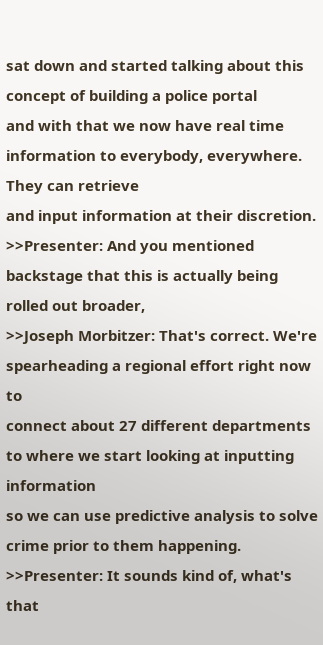sat down and started talking about this concept of building a police portal
and with that we now have real time information to everybody, everywhere. They can retrieve
and input information at their discretion.
>>Presenter: And you mentioned backstage that this is actually being rolled out broader,
>>Joseph Morbitzer: That's correct. We're spearheading a regional effort right now to
connect about 27 different departments to where we start looking at inputting information
so we can use predictive analysis to solve crime prior to them happening.
>>Presenter: It sounds kind of, what's that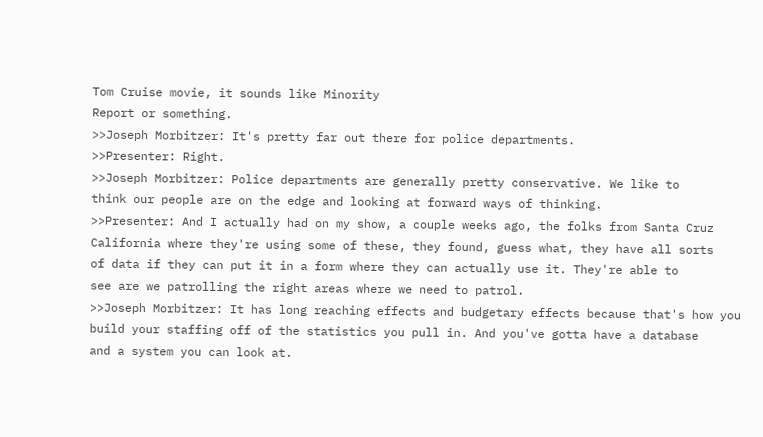Tom Cruise movie, it sounds like Minority
Report or something.
>>Joseph Morbitzer: It's pretty far out there for police departments.
>>Presenter: Right.
>>Joseph Morbitzer: Police departments are generally pretty conservative. We like to
think our people are on the edge and looking at forward ways of thinking.
>>Presenter: And I actually had on my show, a couple weeks ago, the folks from Santa Cruz
California where they're using some of these, they found, guess what, they have all sorts
of data if they can put it in a form where they can actually use it. They're able to
see are we patrolling the right areas where we need to patrol.
>>Joseph Morbitzer: It has long reaching effects and budgetary effects because that's how you
build your staffing off of the statistics you pull in. And you've gotta have a database
and a system you can look at.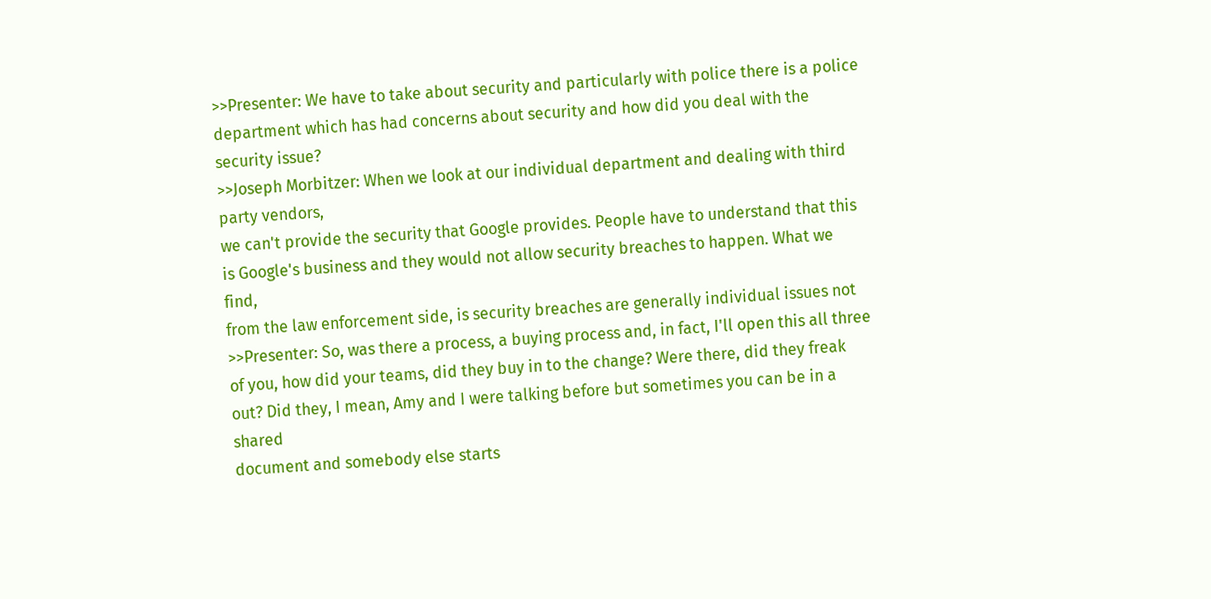>>Presenter: We have to take about security and particularly with police there is a police
department which has had concerns about security and how did you deal with the security issue?
>>Joseph Morbitzer: When we look at our individual department and dealing with third party vendors,
we can't provide the security that Google provides. People have to understand that this
is Google's business and they would not allow security breaches to happen. What we find,
from the law enforcement side, is security breaches are generally individual issues not
>>Presenter: So, was there a process, a buying process and, in fact, I'll open this all three
of you, how did your teams, did they buy in to the change? Were there, did they freak
out? Did they, I mean, Amy and I were talking before but sometimes you can be in a shared
document and somebody else starts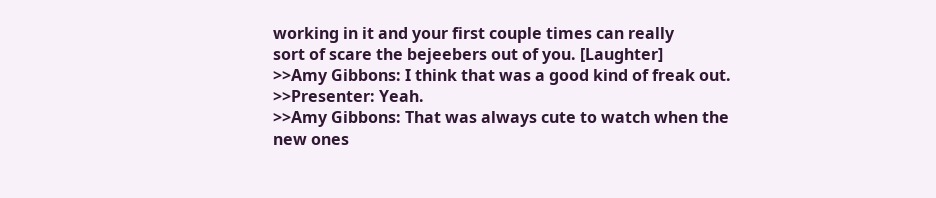working in it and your first couple times can really
sort of scare the bejeebers out of you. [Laughter]
>>Amy Gibbons: I think that was a good kind of freak out.
>>Presenter: Yeah.
>>Amy Gibbons: That was always cute to watch when the new ones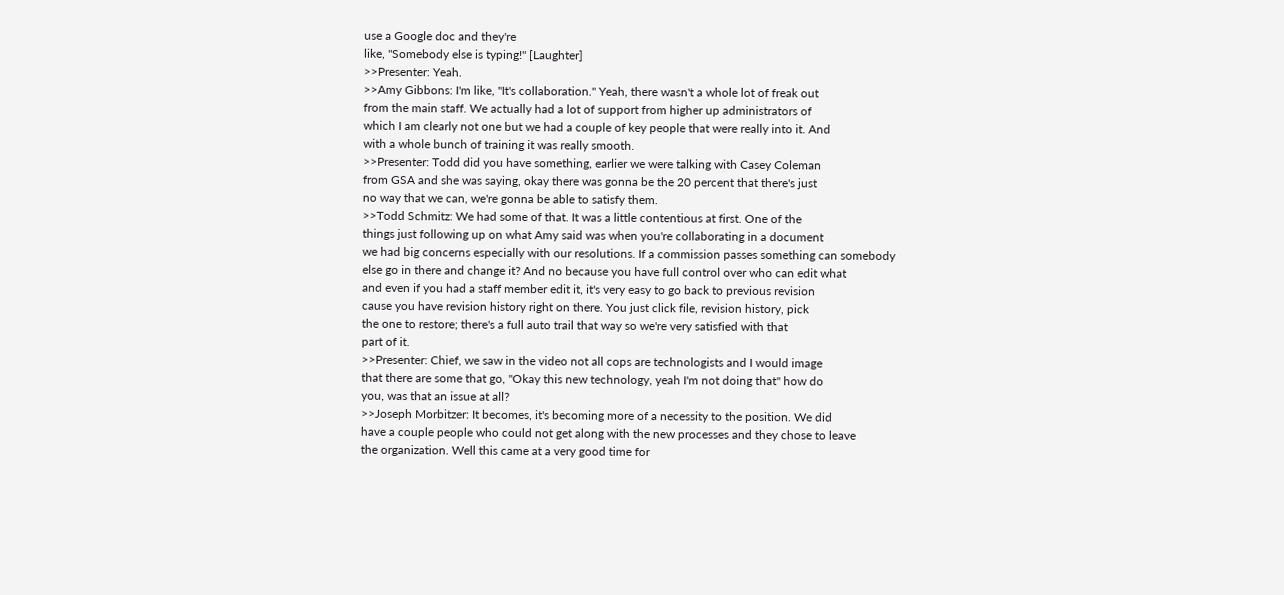use a Google doc and they're
like, "Somebody else is typing!" [Laughter]
>>Presenter: Yeah.
>>Amy Gibbons: I'm like, "It's collaboration." Yeah, there wasn't a whole lot of freak out
from the main staff. We actually had a lot of support from higher up administrators of
which I am clearly not one but we had a couple of key people that were really into it. And
with a whole bunch of training it was really smooth.
>>Presenter: Todd did you have something, earlier we were talking with Casey Coleman
from GSA and she was saying, okay there was gonna be the 20 percent that there's just
no way that we can, we're gonna be able to satisfy them.
>>Todd Schmitz: We had some of that. It was a little contentious at first. One of the
things just following up on what Amy said was when you're collaborating in a document
we had big concerns especially with our resolutions. If a commission passes something can somebody
else go in there and change it? And no because you have full control over who can edit what
and even if you had a staff member edit it, it's very easy to go back to previous revision
cause you have revision history right on there. You just click file, revision history, pick
the one to restore; there's a full auto trail that way so we're very satisfied with that
part of it.
>>Presenter: Chief, we saw in the video not all cops are technologists and I would image
that there are some that go, "Okay this new technology, yeah I'm not doing that" how do
you, was that an issue at all?
>>Joseph Morbitzer: It becomes, it's becoming more of a necessity to the position. We did
have a couple people who could not get along with the new processes and they chose to leave
the organization. Well this came at a very good time for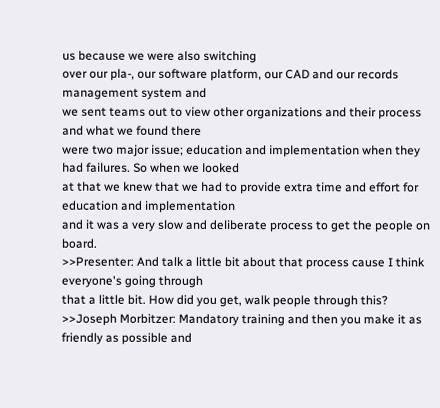us because we were also switching
over our pla-, our software platform, our CAD and our records management system and
we sent teams out to view other organizations and their process and what we found there
were two major issue; education and implementation when they had failures. So when we looked
at that we knew that we had to provide extra time and effort for education and implementation
and it was a very slow and deliberate process to get the people on board.
>>Presenter: And talk a little bit about that process cause I think everyone's going through
that a little bit. How did you get, walk people through this?
>>Joseph Morbitzer: Mandatory training and then you make it as friendly as possible and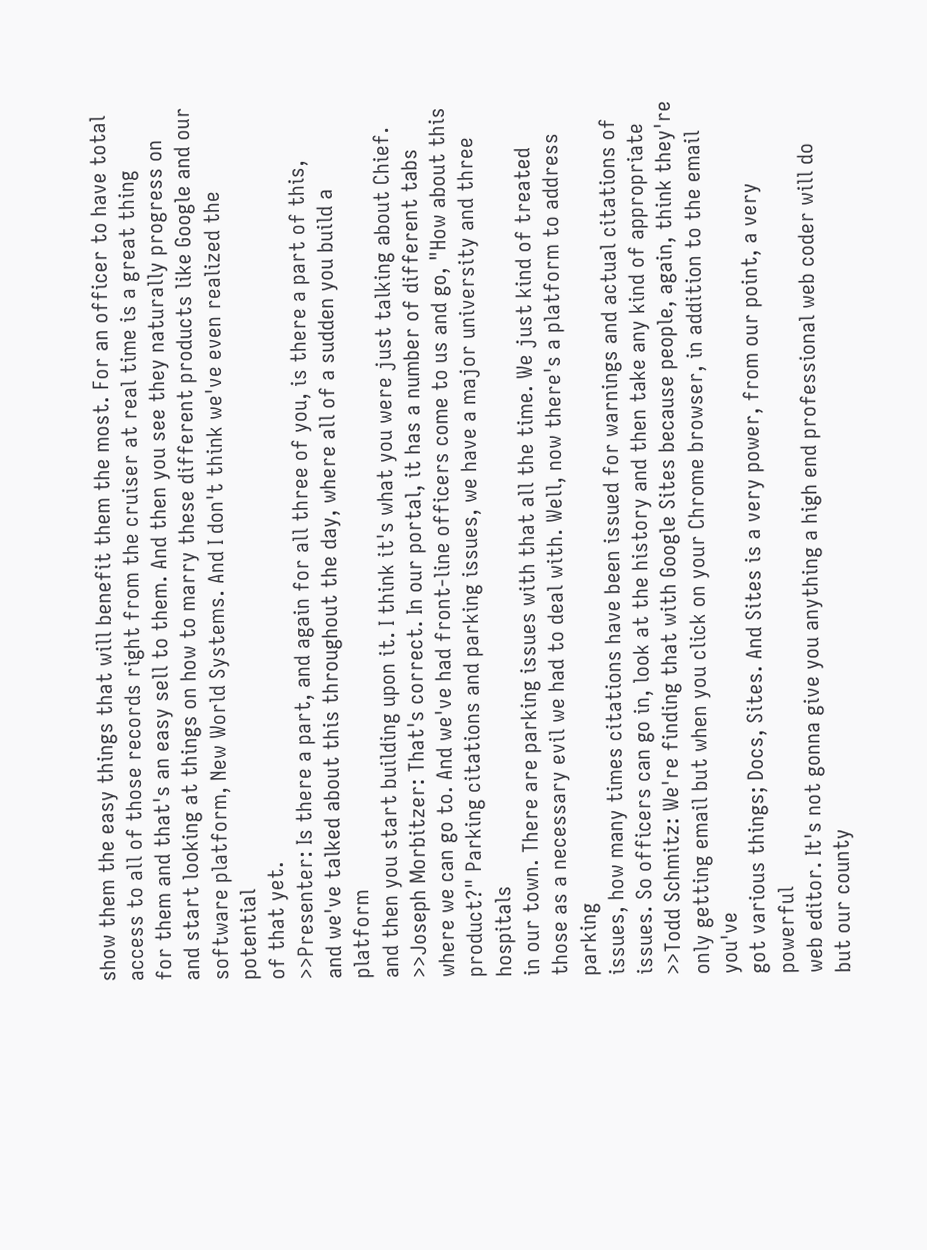show them the easy things that will benefit them the most. For an officer to have total
access to all of those records right from the cruiser at real time is a great thing
for them and that's an easy sell to them. And then you see they naturally progress on
and start looking at things on how to marry these different products like Google and our
software platform, New World Systems. And I don't think we've even realized the potential
of that yet.
>>Presenter: Is there a part, and again for all three of you, is there a part of this,
and we've talked about this throughout the day, where all of a sudden you build a platform
and then you start building upon it. I think it's what you were just talking about Chief.
>>Joseph Morbitzer: That's correct. In our portal, it has a number of different tabs
where we can go to. And we've had front-line officers come to us and go, "How about this
product?" Parking citations and parking issues, we have a major university and three hospitals
in our town. There are parking issues with that all the time. We just kind of treated
those as a necessary evil we had to deal with. Well, now there's a platform to address parking
issues, how many times citations have been issued for warnings and actual citations of
issues. So officers can go in, look at the history and then take any kind of appropriate
>>Todd Schmitz: We're finding that with Google Sites because people, again, think they're
only getting email but when you click on your Chrome browser, in addition to the email you've
got various things; Docs, Sites. And Sites is a very power, from our point, a very powerful
web editor. It's not gonna give you anything a high end professional web coder will do
but our county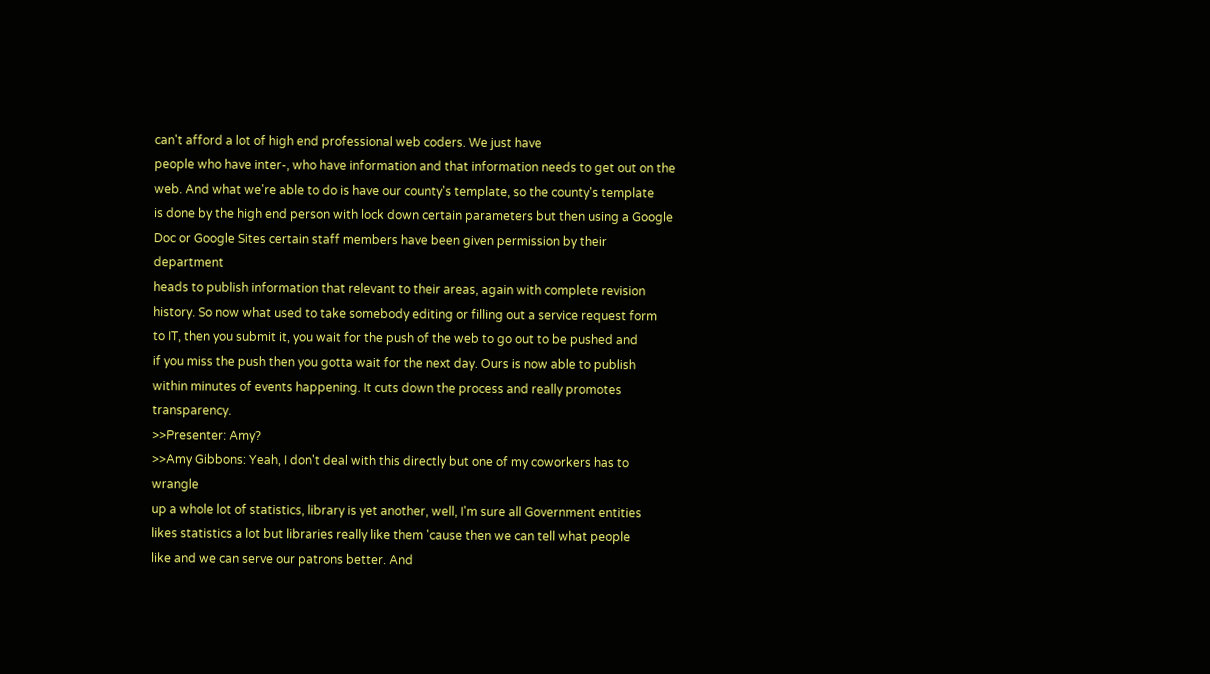can't afford a lot of high end professional web coders. We just have
people who have inter-, who have information and that information needs to get out on the
web. And what we're able to do is have our county's template, so the county's template
is done by the high end person with lock down certain parameters but then using a Google
Doc or Google Sites certain staff members have been given permission by their department
heads to publish information that relevant to their areas, again with complete revision
history. So now what used to take somebody editing or filling out a service request form
to IT, then you submit it, you wait for the push of the web to go out to be pushed and
if you miss the push then you gotta wait for the next day. Ours is now able to publish
within minutes of events happening. It cuts down the process and really promotes transparency.
>>Presenter: Amy?
>>Amy Gibbons: Yeah, I don't deal with this directly but one of my coworkers has to wrangle
up a whole lot of statistics, library is yet another, well, I'm sure all Government entities
likes statistics a lot but libraries really like them 'cause then we can tell what people
like and we can serve our patrons better. And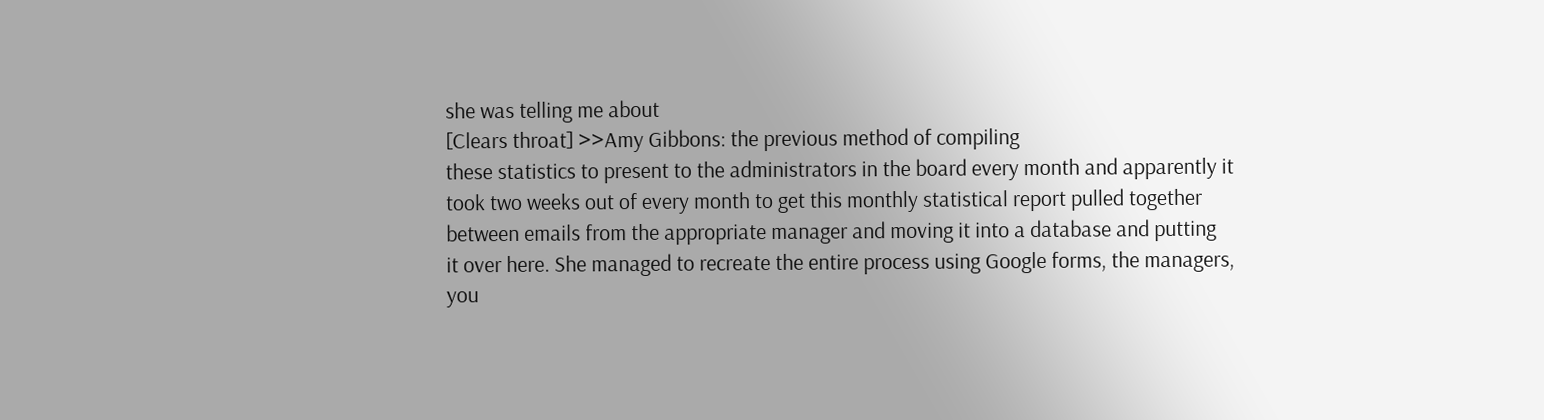she was telling me about
[Clears throat] >>Amy Gibbons: the previous method of compiling
these statistics to present to the administrators in the board every month and apparently it
took two weeks out of every month to get this monthly statistical report pulled together
between emails from the appropriate manager and moving it into a database and putting
it over here. She managed to recreate the entire process using Google forms, the managers,
you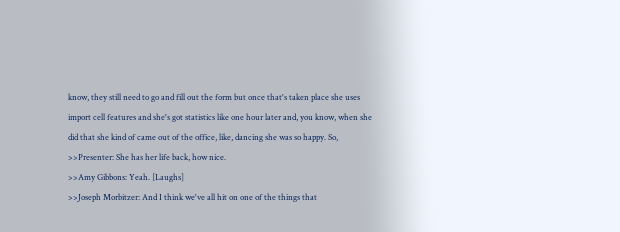know, they still need to go and fill out the form but once that's taken place she uses
import cell features and she's got statistics like one hour later and, you know, when she
did that she kind of came out of the office, like, dancing she was so happy. So,
>>Presenter: She has her life back, how nice.
>>Amy Gibbons: Yeah. [Laughs]
>>Joseph Morbitzer: And I think we've all hit on one of the things that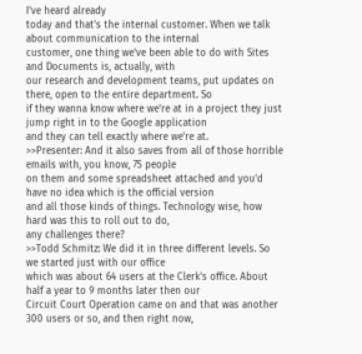I've heard already
today and that's the internal customer. When we talk about communication to the internal
customer, one thing we've been able to do with Sites and Documents is, actually, with
our research and development teams, put updates on there, open to the entire department. So
if they wanna know where we're at in a project they just jump right in to the Google application
and they can tell exactly where we're at.
>>Presenter: And it also saves from all of those horrible emails with, you know, 75 people
on them and some spreadsheet attached and you'd have no idea which is the official version
and all those kinds of things. Technology wise, how hard was this to roll out to do,
any challenges there?
>>Todd Schmitz: We did it in three different levels. So we started just with our office
which was about 64 users at the Clerk's office. About half a year to 9 months later then our
Circuit Court Operation came on and that was another 300 users or so, and then right now,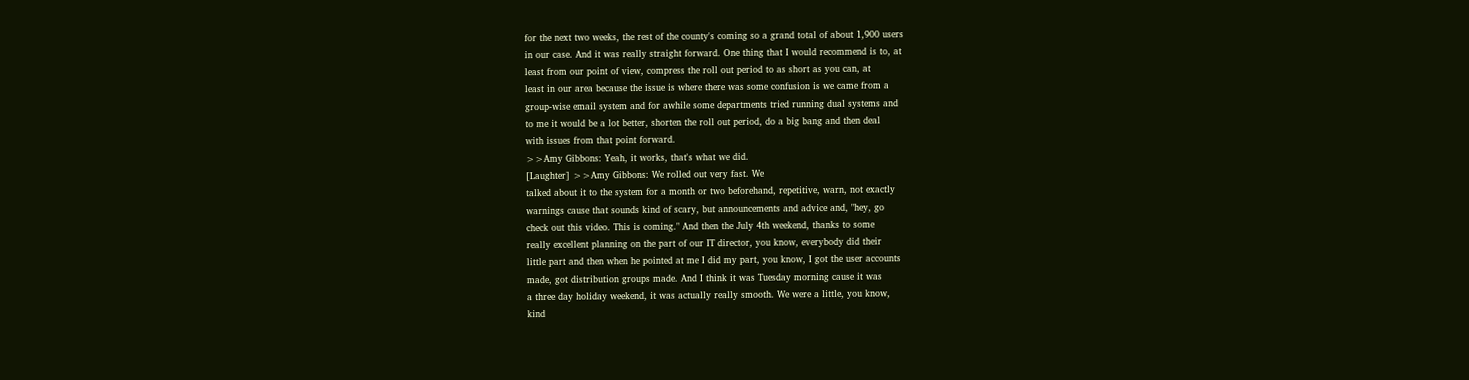for the next two weeks, the rest of the county's coming so a grand total of about 1,900 users
in our case. And it was really straight forward. One thing that I would recommend is to, at
least from our point of view, compress the roll out period to as short as you can, at
least in our area because the issue is where there was some confusion is we came from a
group-wise email system and for awhile some departments tried running dual systems and
to me it would be a lot better, shorten the roll out period, do a big bang and then deal
with issues from that point forward.
>>Amy Gibbons: Yeah, it works, that's what we did.
[Laughter] >>Amy Gibbons: We rolled out very fast. We
talked about it to the system for a month or two beforehand, repetitive, warn, not exactly
warnings cause that sounds kind of scary, but announcements and advice and, "hey, go
check out this video. This is coming." And then the July 4th weekend, thanks to some
really excellent planning on the part of our IT director, you know, everybody did their
little part and then when he pointed at me I did my part, you know, I got the user accounts
made, got distribution groups made. And I think it was Tuesday morning cause it was
a three day holiday weekend, it was actually really smooth. We were a little, you know,
kind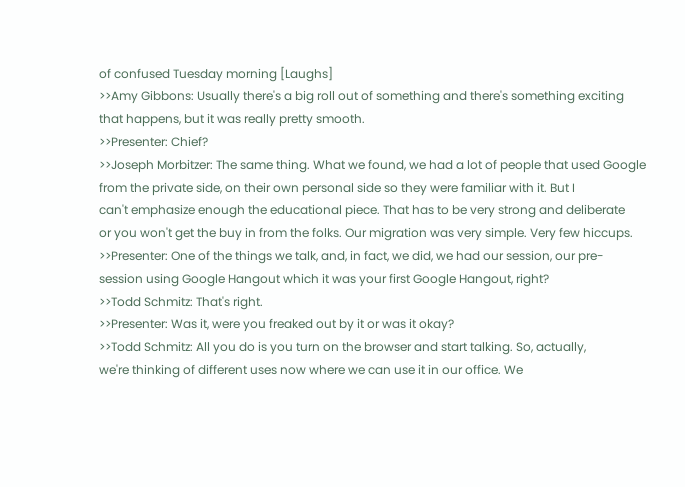of confused Tuesday morning [Laughs]
>>Amy Gibbons: Usually there's a big roll out of something and there's something exciting
that happens, but it was really pretty smooth.
>>Presenter: Chief?
>>Joseph Morbitzer: The same thing. What we found, we had a lot of people that used Google
from the private side, on their own personal side so they were familiar with it. But I
can't emphasize enough the educational piece. That has to be very strong and deliberate
or you won't get the buy in from the folks. Our migration was very simple. Very few hiccups.
>>Presenter: One of the things we talk, and, in fact, we did, we had our session, our pre-
session using Google Hangout which it was your first Google Hangout, right?
>>Todd Schmitz: That's right.
>>Presenter: Was it, were you freaked out by it or was it okay?
>>Todd Schmitz: All you do is you turn on the browser and start talking. So, actually,
we're thinking of different uses now where we can use it in our office. We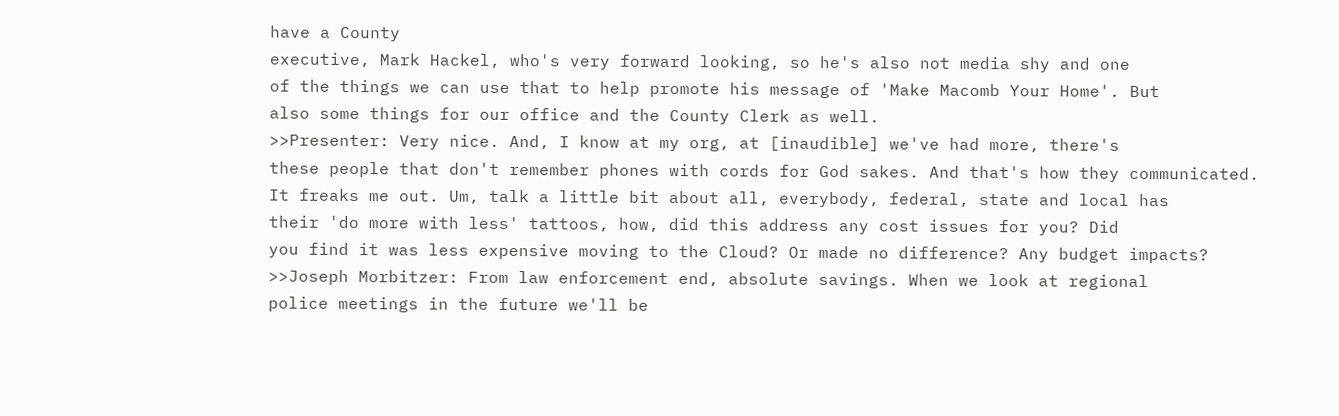have a County
executive, Mark Hackel, who's very forward looking, so he's also not media shy and one
of the things we can use that to help promote his message of 'Make Macomb Your Home'. But
also some things for our office and the County Clerk as well.
>>Presenter: Very nice. And, I know at my org, at [inaudible] we've had more, there's
these people that don't remember phones with cords for God sakes. And that's how they communicated.
It freaks me out. Um, talk a little bit about all, everybody, federal, state and local has
their 'do more with less' tattoos, how, did this address any cost issues for you? Did
you find it was less expensive moving to the Cloud? Or made no difference? Any budget impacts?
>>Joseph Morbitzer: From law enforcement end, absolute savings. When we look at regional
police meetings in the future we'll be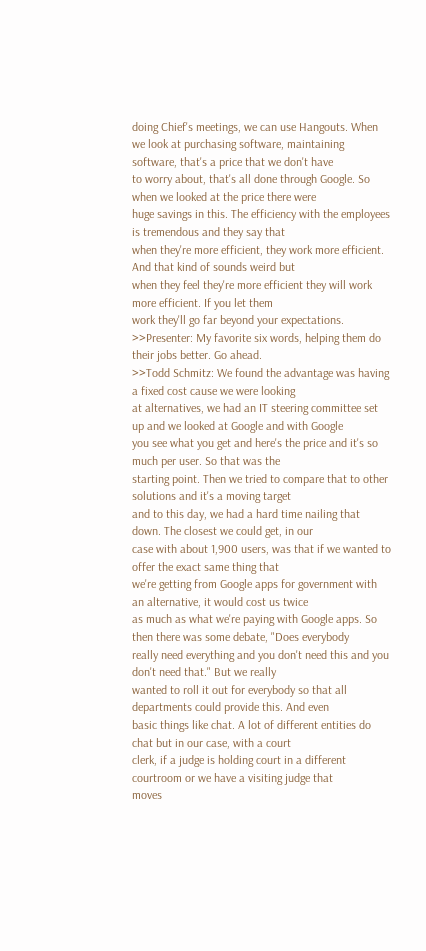doing Chief's meetings, we can use Hangouts. When
we look at purchasing software, maintaining software, that's a price that we don't have
to worry about, that's all done through Google. So when we looked at the price there were
huge savings in this. The efficiency with the employees is tremendous and they say that
when they're more efficient, they work more efficient. And that kind of sounds weird but
when they feel they're more efficient they will work more efficient. If you let them
work they'll go far beyond your expectations.
>>Presenter: My favorite six words, helping them do their jobs better. Go ahead.
>>Todd Schmitz: We found the advantage was having a fixed cost cause we were looking
at alternatives, we had an IT steering committee set up and we looked at Google and with Google
you see what you get and here's the price and it's so much per user. So that was the
starting point. Then we tried to compare that to other solutions and it's a moving target
and to this day, we had a hard time nailing that down. The closest we could get, in our
case with about 1,900 users, was that if we wanted to offer the exact same thing that
we're getting from Google apps for government with an alternative, it would cost us twice
as much as what we're paying with Google apps. So then there was some debate, "Does everybody
really need everything and you don't need this and you don't need that." But we really
wanted to roll it out for everybody so that all departments could provide this. And even
basic things like chat. A lot of different entities do chat but in our case, with a court
clerk, if a judge is holding court in a different courtroom or we have a visiting judge that
moves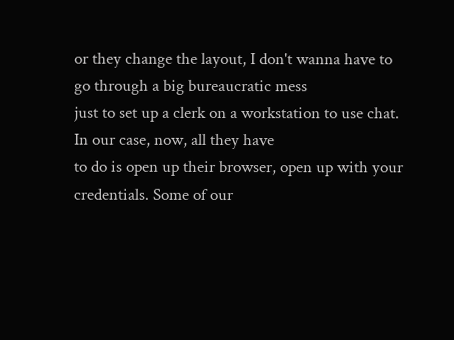or they change the layout, I don't wanna have to go through a big bureaucratic mess
just to set up a clerk on a workstation to use chat. In our case, now, all they have
to do is open up their browser, open up with your credentials. Some of our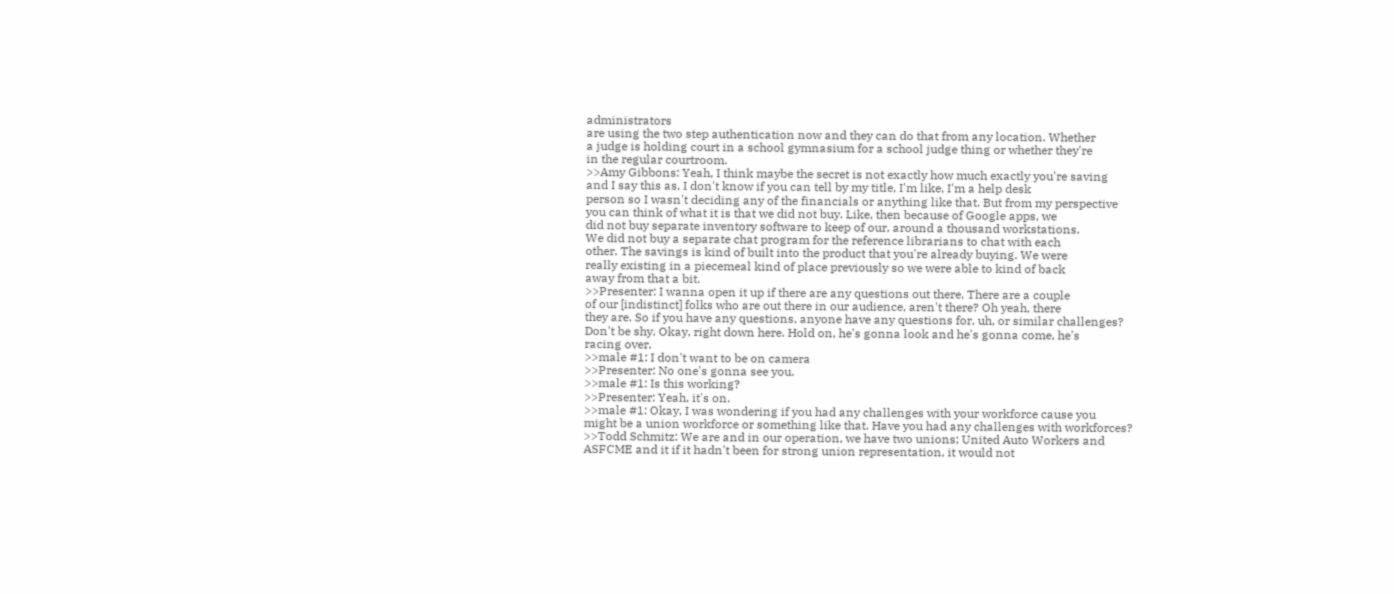administrators
are using the two step authentication now and they can do that from any location. Whether
a judge is holding court in a school gymnasium for a school judge thing or whether they're
in the regular courtroom.
>>Amy Gibbons: Yeah, I think maybe the secret is not exactly how much exactly you're saving
and I say this as, I don't know if you can tell by my title, I'm like, I'm a help desk
person so I wasn't deciding any of the financials or anything like that. But from my perspective
you can think of what it is that we did not buy. Like, then because of Google apps, we
did not buy separate inventory software to keep of our, around a thousand workstations.
We did not buy a separate chat program for the reference librarians to chat with each
other. The savings is kind of built into the product that you're already buying. We were
really existing in a piecemeal kind of place previously so we were able to kind of back
away from that a bit.
>>Presenter: I wanna open it up if there are any questions out there. There are a couple
of our [indistinct] folks who are out there in our audience, aren't there? Oh yeah, there
they are. So if you have any questions, anyone have any questions for, uh, or similar challenges?
Don't be shy. Okay, right down here. Hold on, he's gonna look and he's gonna come, he's
racing over.
>>male #1: I don't want to be on camera
>>Presenter: No one's gonna see you.
>>male #1: Is this working?
>>Presenter: Yeah, it's on.
>>male #1: Okay, I was wondering if you had any challenges with your workforce cause you
might be a union workforce or something like that. Have you had any challenges with workforces?
>>Todd Schmitz: We are and in our operation, we have two unions; United Auto Workers and
ASFCME and it if it hadn't been for strong union representation, it would not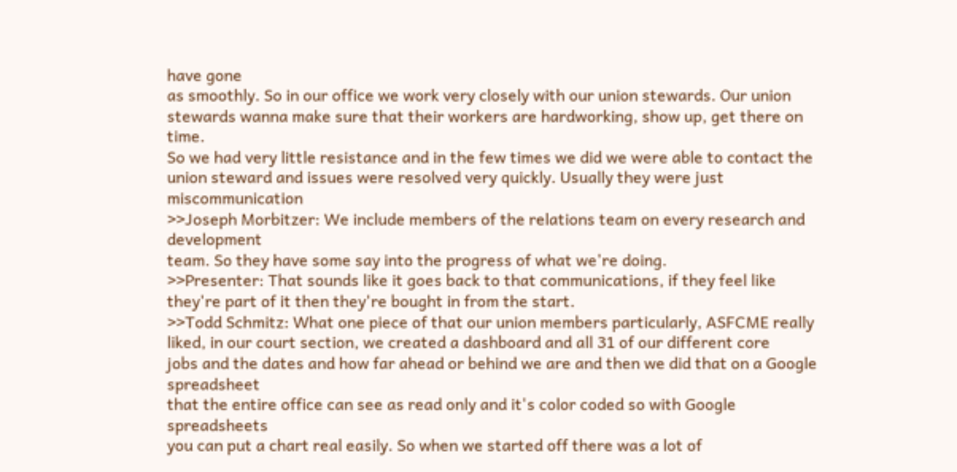have gone
as smoothly. So in our office we work very closely with our union stewards. Our union
stewards wanna make sure that their workers are hardworking, show up, get there on time.
So we had very little resistance and in the few times we did we were able to contact the
union steward and issues were resolved very quickly. Usually they were just miscommunication
>>Joseph Morbitzer: We include members of the relations team on every research and development
team. So they have some say into the progress of what we're doing.
>>Presenter: That sounds like it goes back to that communications, if they feel like
they're part of it then they're bought in from the start.
>>Todd Schmitz: What one piece of that our union members particularly, ASFCME really
liked, in our court section, we created a dashboard and all 31 of our different core
jobs and the dates and how far ahead or behind we are and then we did that on a Google spreadsheet
that the entire office can see as read only and it's color coded so with Google spreadsheets
you can put a chart real easily. So when we started off there was a lot of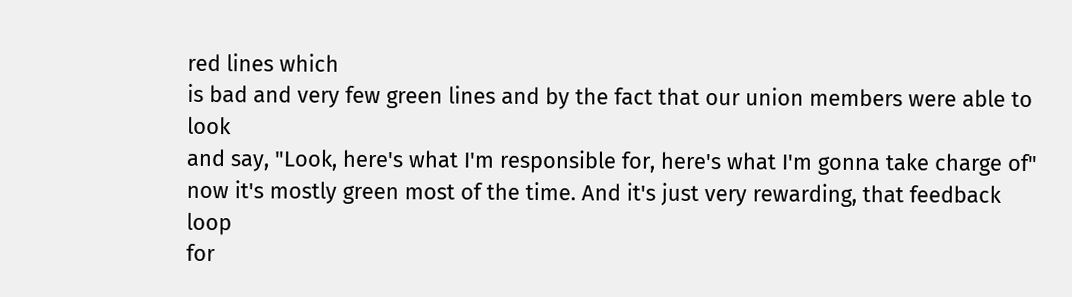red lines which
is bad and very few green lines and by the fact that our union members were able to look
and say, "Look, here's what I'm responsible for, here's what I'm gonna take charge of"
now it's mostly green most of the time. And it's just very rewarding, that feedback loop
for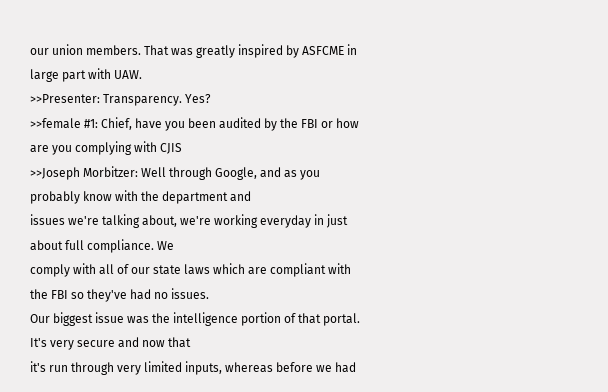our union members. That was greatly inspired by ASFCME in large part with UAW.
>>Presenter: Transparency. Yes?
>>female #1: Chief, have you been audited by the FBI or how are you complying with CJIS
>>Joseph Morbitzer: Well through Google, and as you probably know with the department and
issues we're talking about, we're working everyday in just about full compliance. We
comply with all of our state laws which are compliant with the FBI so they've had no issues.
Our biggest issue was the intelligence portion of that portal. It's very secure and now that
it's run through very limited inputs, whereas before we had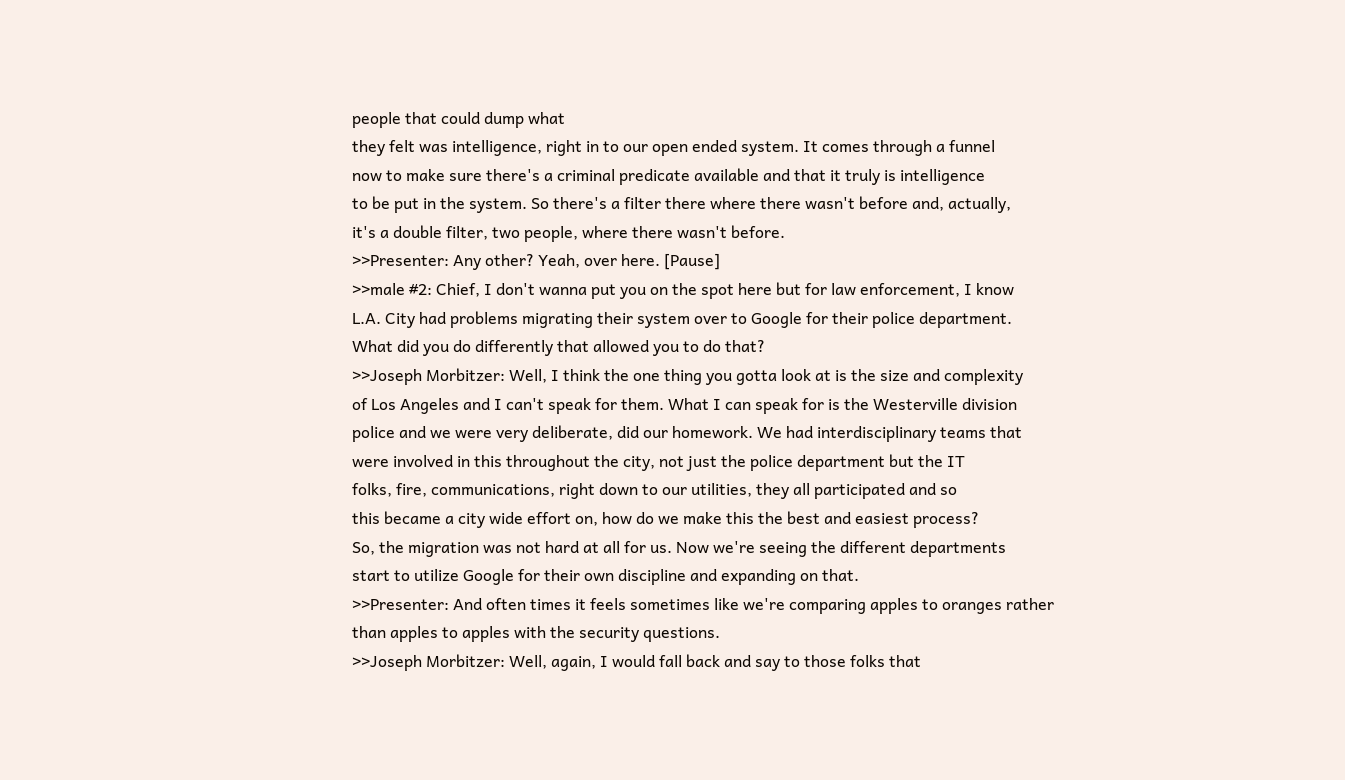people that could dump what
they felt was intelligence, right in to our open ended system. It comes through a funnel
now to make sure there's a criminal predicate available and that it truly is intelligence
to be put in the system. So there's a filter there where there wasn't before and, actually,
it's a double filter, two people, where there wasn't before.
>>Presenter: Any other? Yeah, over here. [Pause]
>>male #2: Chief, I don't wanna put you on the spot here but for law enforcement, I know
L.A. City had problems migrating their system over to Google for their police department.
What did you do differently that allowed you to do that?
>>Joseph Morbitzer: Well, I think the one thing you gotta look at is the size and complexity
of Los Angeles and I can't speak for them. What I can speak for is the Westerville division
police and we were very deliberate, did our homework. We had interdisciplinary teams that
were involved in this throughout the city, not just the police department but the IT
folks, fire, communications, right down to our utilities, they all participated and so
this became a city wide effort on, how do we make this the best and easiest process?
So, the migration was not hard at all for us. Now we're seeing the different departments
start to utilize Google for their own discipline and expanding on that.
>>Presenter: And often times it feels sometimes like we're comparing apples to oranges rather
than apples to apples with the security questions.
>>Joseph Morbitzer: Well, again, I would fall back and say to those folks that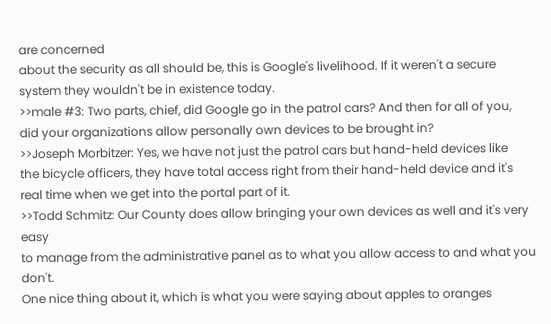are concerned
about the security as all should be, this is Google's livelihood. If it weren't a secure
system they wouldn't be in existence today.
>>male #3: Two parts, chief, did Google go in the patrol cars? And then for all of you,
did your organizations allow personally own devices to be brought in?
>>Joseph Morbitzer: Yes, we have not just the patrol cars but hand-held devices like
the bicycle officers, they have total access right from their hand-held device and it's
real time when we get into the portal part of it.
>>Todd Schmitz: Our County does allow bringing your own devices as well and it's very easy
to manage from the administrative panel as to what you allow access to and what you don't.
One nice thing about it, which is what you were saying about apples to oranges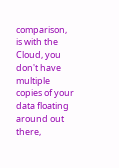comparison,
is with the Cloud, you don't have multiple copies of your data floating around out there,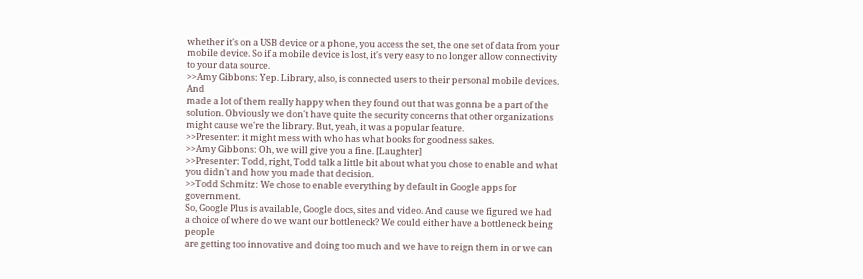whether it's on a USB device or a phone, you access the set, the one set of data from your
mobile device. So if a mobile device is lost, it's very easy to no longer allow connectivity
to your data source.
>>Amy Gibbons: Yep. Library, also, is connected users to their personal mobile devices. And
made a lot of them really happy when they found out that was gonna be a part of the
solution. Obviously we don't have quite the security concerns that other organizations
might cause we're the library. But, yeah, it was a popular feature.
>>Presenter: it might mess with who has what books for goodness sakes.
>>Amy Gibbons: Oh, we will give you a fine. [Laughter]
>>Presenter: Todd, right, Todd talk a little bit about what you chose to enable and what
you didn't and how you made that decision.
>>Todd Schmitz: We chose to enable everything by default in Google apps for government.
So, Google Plus is available, Google docs, sites and video. And cause we figured we had
a choice of where do we want our bottleneck? We could either have a bottleneck being people
are getting too innovative and doing too much and we have to reign them in or we can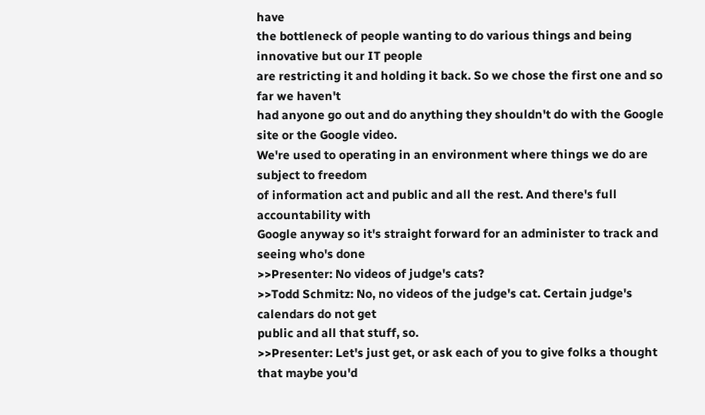have
the bottleneck of people wanting to do various things and being innovative but our IT people
are restricting it and holding it back. So we chose the first one and so far we haven't
had anyone go out and do anything they shouldn't do with the Google site or the Google video.
We're used to operating in an environment where things we do are subject to freedom
of information act and public and all the rest. And there's full accountability with
Google anyway so it's straight forward for an administer to track and seeing who's done
>>Presenter: No videos of judge's cats?
>>Todd Schmitz: No, no videos of the judge's cat. Certain judge's calendars do not get
public and all that stuff, so.
>>Presenter: Let's just get, or ask each of you to give folks a thought that maybe you'd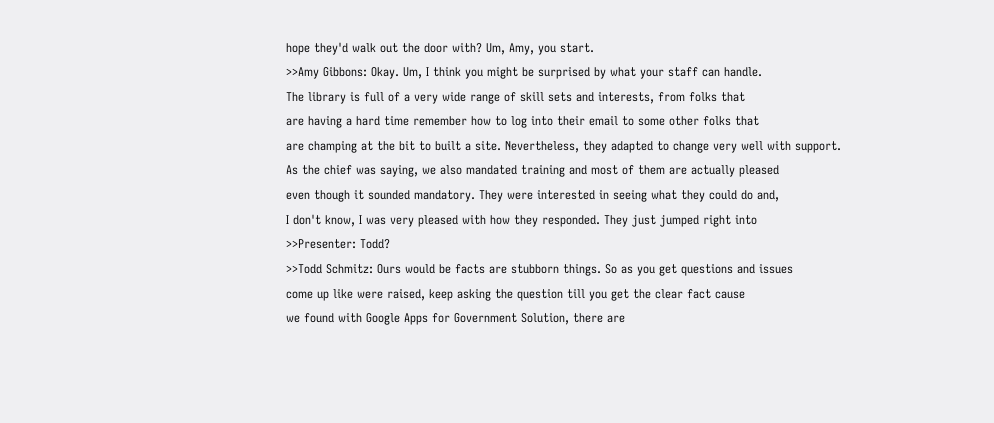hope they'd walk out the door with? Um, Amy, you start.
>>Amy Gibbons: Okay. Um, I think you might be surprised by what your staff can handle.
The library is full of a very wide range of skill sets and interests, from folks that
are having a hard time remember how to log into their email to some other folks that
are champing at the bit to built a site. Nevertheless, they adapted to change very well with support.
As the chief was saying, we also mandated training and most of them are actually pleased
even though it sounded mandatory. They were interested in seeing what they could do and,
I don't know, I was very pleased with how they responded. They just jumped right into
>>Presenter: Todd?
>>Todd Schmitz: Ours would be facts are stubborn things. So as you get questions and issues
come up like were raised, keep asking the question till you get the clear fact cause
we found with Google Apps for Government Solution, there are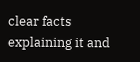clear facts explaining it and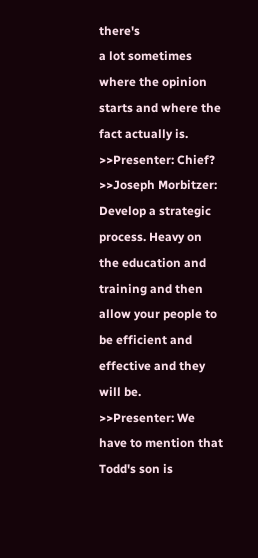there's
a lot sometimes where the opinion starts and where the fact actually is.
>>Presenter: Chief?
>>Joseph Morbitzer: Develop a strategic process. Heavy on the education and training and then
allow your people to be efficient and effective and they will be.
>>Presenter: We have to mention that Todd's son is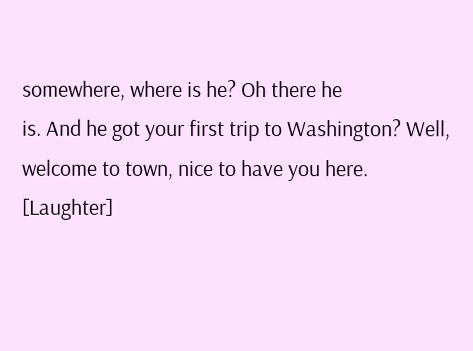somewhere, where is he? Oh there he
is. And he got your first trip to Washington? Well, welcome to town, nice to have you here.
[Laughter]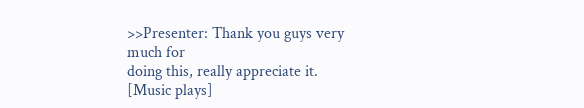>>Presenter: Thank you guys very much for
doing this, really appreciate it. [Music plays]